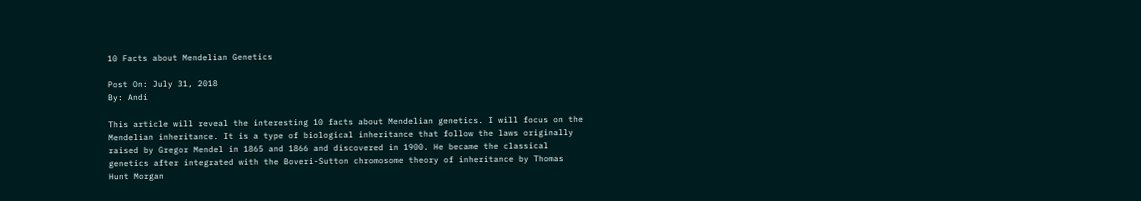10 Facts about Mendelian Genetics

Post On: July 31, 2018
By: Andi

This article will reveal the interesting 10 facts about Mendelian genetics. I will focus on the Mendelian inheritance. It is a type of biological inheritance that follow the laws originally raised by Gregor Mendel in 1865 and 1866 and discovered in 1900. He became the classical genetics after integrated with the Boveri-Sutton chromosome theory of inheritance by Thomas Hunt Morgan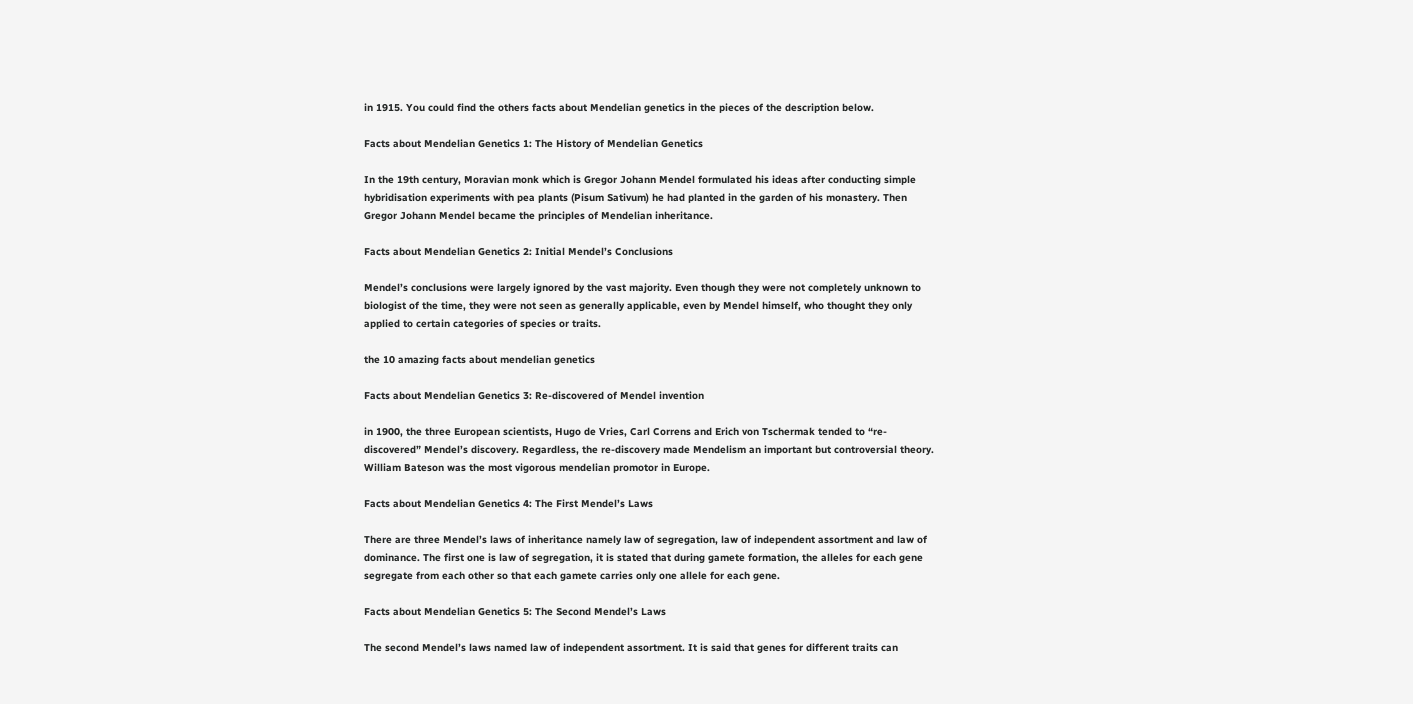in 1915. You could find the others facts about Mendelian genetics in the pieces of the description below.

Facts about Mendelian Genetics 1: The History of Mendelian Genetics

In the 19th century, Moravian monk which is Gregor Johann Mendel formulated his ideas after conducting simple hybridisation experiments with pea plants (Pisum Sativum) he had planted in the garden of his monastery. Then Gregor Johann Mendel became the principles of Mendelian inheritance.

Facts about Mendelian Genetics 2: Initial Mendel’s Conclusions

Mendel’s conclusions were largely ignored by the vast majority. Even though they were not completely unknown to biologist of the time, they were not seen as generally applicable, even by Mendel himself, who thought they only applied to certain categories of species or traits.

the 10 amazing facts about mendelian genetics

Facts about Mendelian Genetics 3: Re-discovered of Mendel invention

in 1900, the three European scientists, Hugo de Vries, Carl Correns and Erich von Tschermak tended to “re-discovered” Mendel’s discovery. Regardless, the re-discovery made Mendelism an important but controversial theory. William Bateson was the most vigorous mendelian promotor in Europe.

Facts about Mendelian Genetics 4: The First Mendel’s Laws

There are three Mendel’s laws of inheritance namely law of segregation, law of independent assortment and law of dominance. The first one is law of segregation, it is stated that during gamete formation, the alleles for each gene segregate from each other so that each gamete carries only one allele for each gene.

Facts about Mendelian Genetics 5: The Second Mendel’s Laws

The second Mendel’s laws named law of independent assortment. It is said that genes for different traits can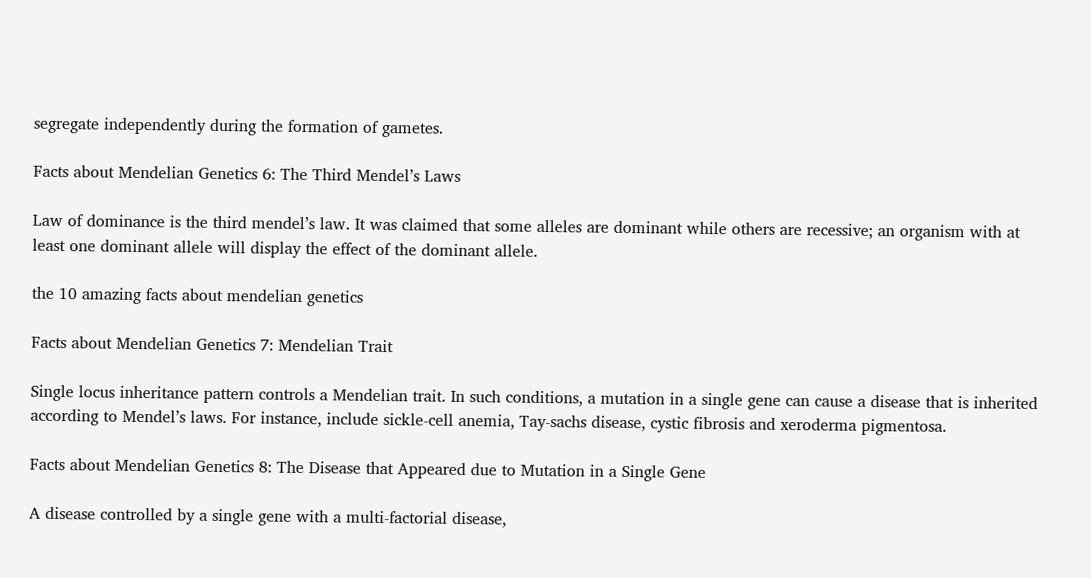segregate independently during the formation of gametes.

Facts about Mendelian Genetics 6: The Third Mendel’s Laws

Law of dominance is the third mendel’s law. It was claimed that some alleles are dominant while others are recessive; an organism with at least one dominant allele will display the effect of the dominant allele.

the 10 amazing facts about mendelian genetics

Facts about Mendelian Genetics 7: Mendelian Trait

Single locus inheritance pattern controls a Mendelian trait. In such conditions, a mutation in a single gene can cause a disease that is inherited according to Mendel’s laws. For instance, include sickle-cell anemia, Tay-sachs disease, cystic fibrosis and xeroderma pigmentosa.

Facts about Mendelian Genetics 8: The Disease that Appeared due to Mutation in a Single Gene

A disease controlled by a single gene with a multi-factorial disease,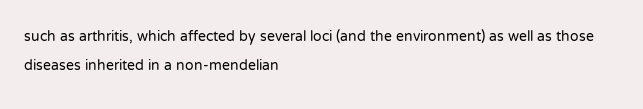such as arthritis, which affected by several loci (and the environment) as well as those diseases inherited in a non-mendelian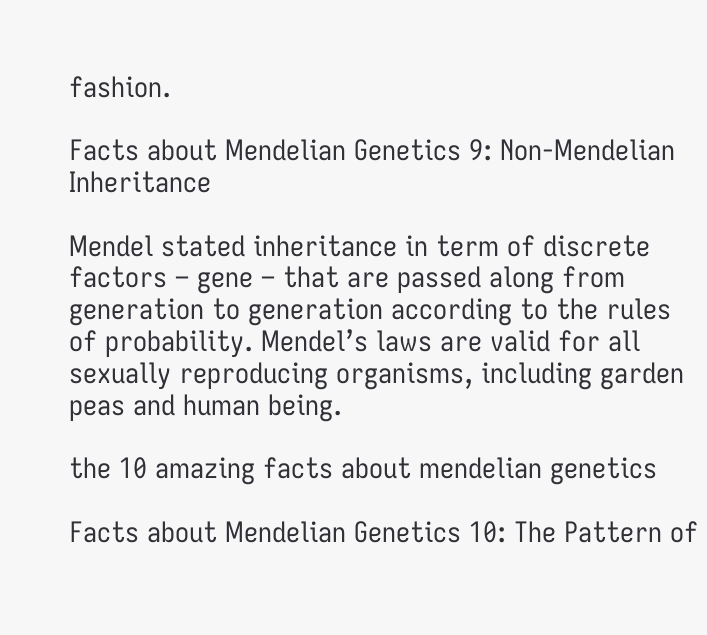fashion.

Facts about Mendelian Genetics 9: Non-Mendelian Inheritance

Mendel stated inheritance in term of discrete factors – gene – that are passed along from generation to generation according to the rules of probability. Mendel’s laws are valid for all sexually reproducing organisms, including garden peas and human being.

the 10 amazing facts about mendelian genetics

Facts about Mendelian Genetics 10: The Pattern of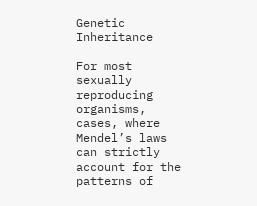Genetic Inheritance

For most sexually reproducing organisms, cases, where Mendel’s laws can strictly account for the patterns of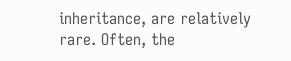inheritance, are relatively rare. Often, the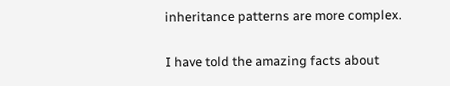inheritance patterns are more complex.

I have told the amazing facts about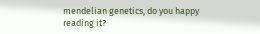mendelian genetics, do you happy reading it?